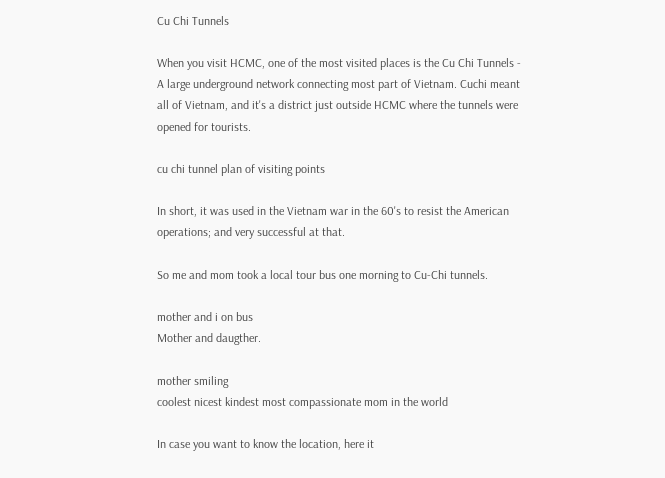Cu Chi Tunnels

When you visit HCMC, one of the most visited places is the Cu Chi Tunnels - A large underground network connecting most part of Vietnam. Cuchi meant all of Vietnam, and it's a district just outside HCMC where the tunnels were opened for tourists.

cu chi tunnel plan of visiting points

In short, it was used in the Vietnam war in the 60's to resist the American operations; and very successful at that.

So me and mom took a local tour bus one morning to Cu-Chi tunnels.

mother and i on bus
Mother and daugther.

mother smiling
coolest nicest kindest most compassionate mom in the world

In case you want to know the location, here it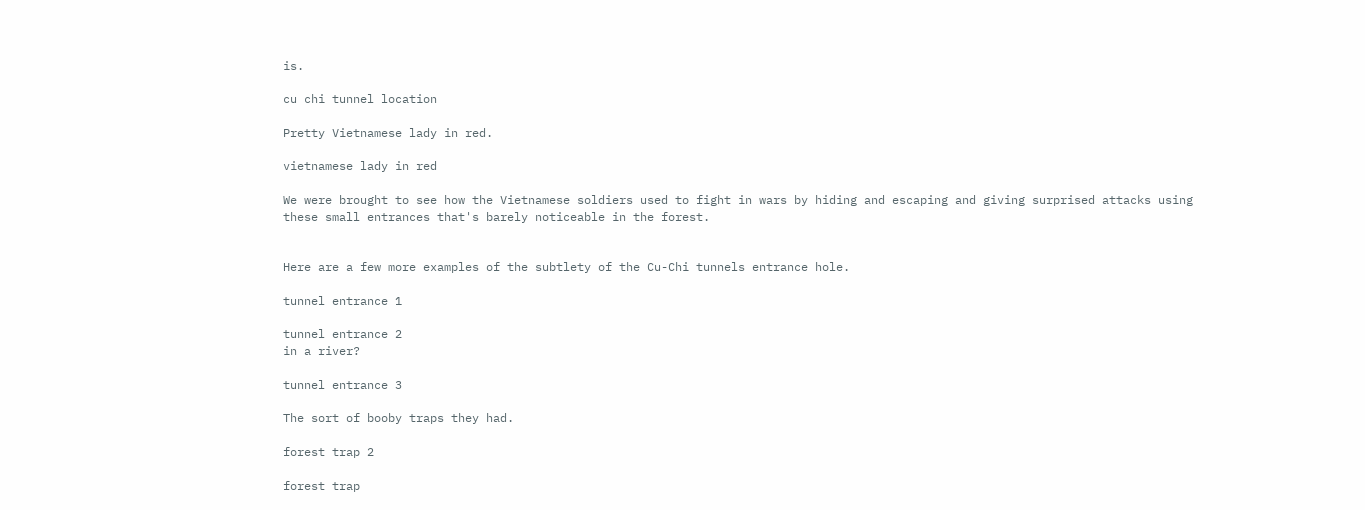is.

cu chi tunnel location

Pretty Vietnamese lady in red.

vietnamese lady in red

We were brought to see how the Vietnamese soldiers used to fight in wars by hiding and escaping and giving surprised attacks using these small entrances that's barely noticeable in the forest.


Here are a few more examples of the subtlety of the Cu-Chi tunnels entrance hole.

tunnel entrance 1

tunnel entrance 2
in a river?

tunnel entrance 3

The sort of booby traps they had.

forest trap 2

forest trap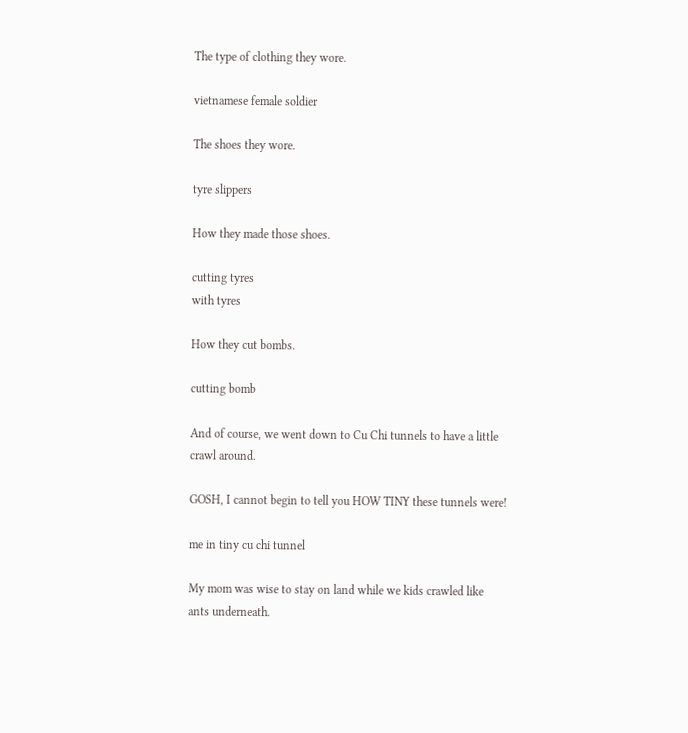The type of clothing they wore.

vietnamese female soldier

The shoes they wore.

tyre slippers

How they made those shoes.

cutting tyres
with tyres

How they cut bombs.

cutting bomb

And of course, we went down to Cu Chi tunnels to have a little crawl around.

GOSH, I cannot begin to tell you HOW TINY these tunnels were!

me in tiny cu chi tunnel

My mom was wise to stay on land while we kids crawled like ants underneath.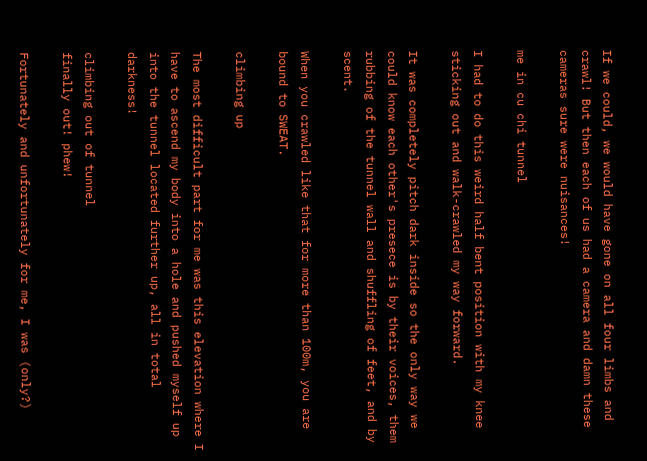If we could, we would have gone on all four limbs and crawl! But then each of us had a camera and damn these cameras sure were nuisances!

me in cu chi tunnel

I had to do this weird half bent position with my knee sticking out and walk-crawled my way forward.

It was completely pitch dark inside so the only way we could know each other's presece is by their voices, them rubbing of the tunnel wall and shuffling of feet, and by scent.

When you crawled like that for more than 100m, you are bound to SWEAT.

climbing up

The most difficult part for me was this elevation where I have to ascend my body into a hole and pushed myself up into the tunnel located further up, all in total darkness!

climbing out of tunnel
finally out! phew!

Fortunately and unfortunately for me, I was (only?)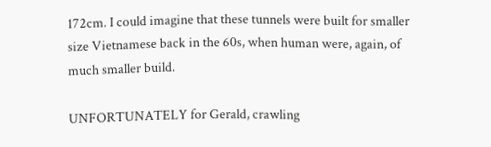172cm. I could imagine that these tunnels were built for smaller size Vietnamese back in the 60s, when human were, again, of much smaller build.

UNFORTUNATELY for Gerald, crawling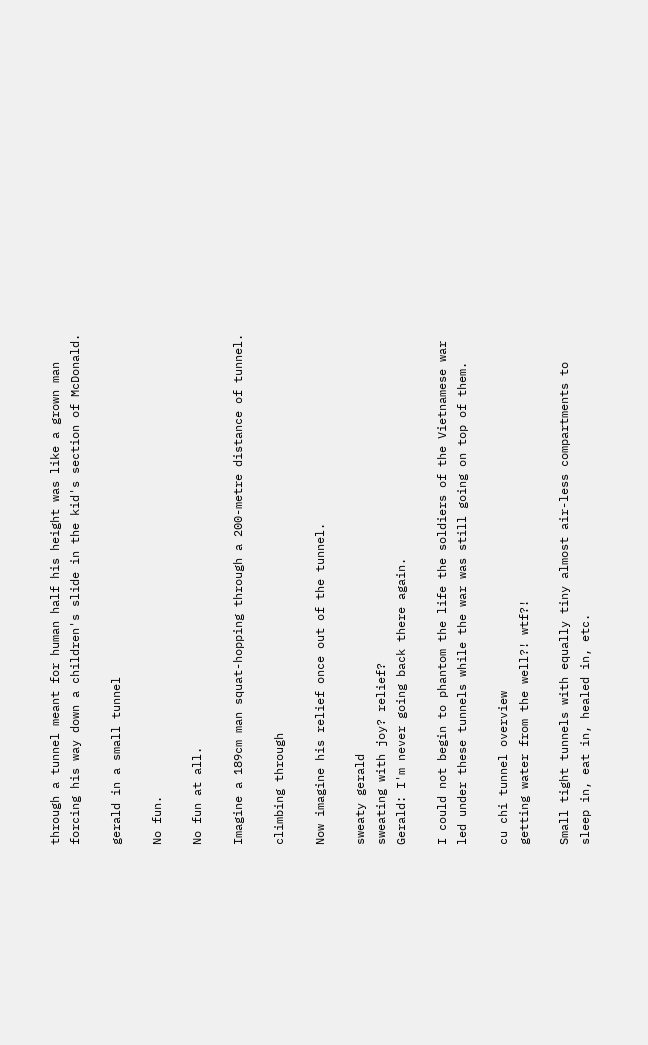through a tunnel meant for human half his height was like a grown man forcing his way down a children's slide in the kid's section of McDonald.

gerald in a small tunnel

No fun.

No fun at all.

Imagine a 189cm man squat-hopping through a 200-metre distance of tunnel.

climbing through

Now imagine his relief once out of the tunnel.

sweaty gerald
sweating with joy? relief?
Gerald: I'm never going back there again.

I could not begin to phantom the life the soldiers of the Vietnamese war led under these tunnels while the war was still going on top of them.

cu chi tunnel overview
getting water from the well?! wtf?!

Small tight tunnels with equally tiny almost air-less compartments to sleep in, eat in, healed in, etc.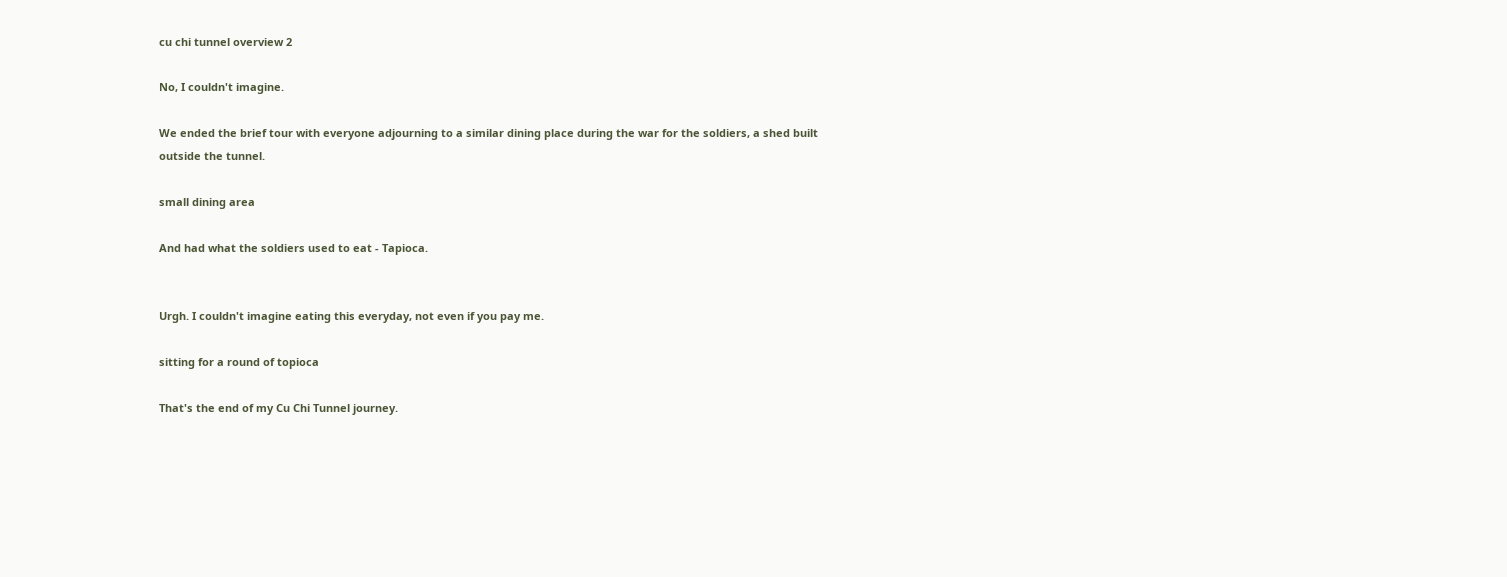cu chi tunnel overview 2

No, I couldn't imagine.

We ended the brief tour with everyone adjourning to a similar dining place during the war for the soldiers, a shed built outside the tunnel.

small dining area

And had what the soldiers used to eat - Tapioca.


Urgh. I couldn't imagine eating this everyday, not even if you pay me.

sitting for a round of topioca

That's the end of my Cu Chi Tunnel journey.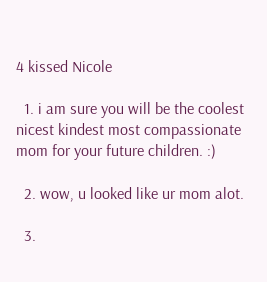4 kissed Nicole

  1. i am sure you will be the coolest nicest kindest most compassionate mom for your future children. :)

  2. wow, u looked like ur mom alot.

  3.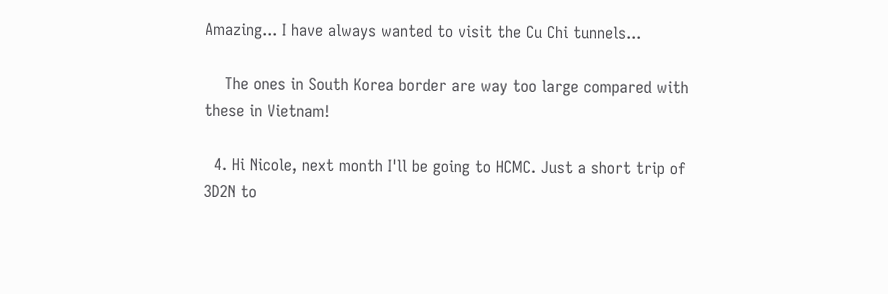Amazing... I have always wanted to visit the Cu Chi tunnels...

    The ones in South Korea border are way too large compared with these in Vietnam!

  4. Hi Nicole, next month I'll be going to HCMC. Just a short trip of 3D2N to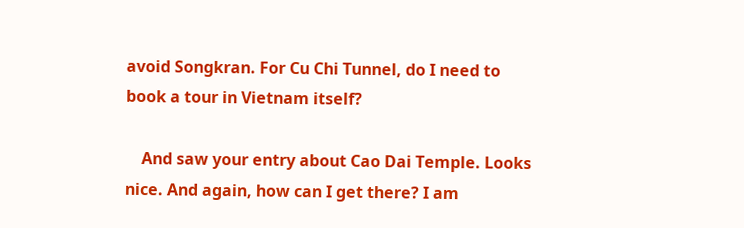avoid Songkran. For Cu Chi Tunnel, do I need to book a tour in Vietnam itself?

    And saw your entry about Cao Dai Temple. Looks nice. And again, how can I get there? I am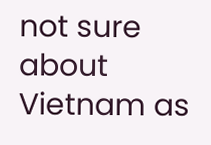not sure about Vietnam as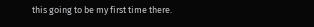this going to be my first time there.